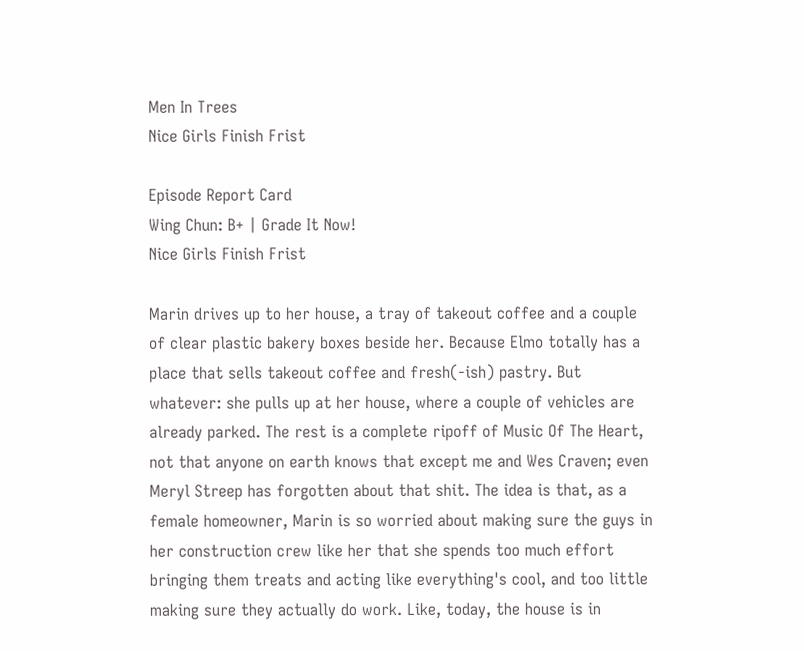Men In Trees
Nice Girls Finish Frist

Episode Report Card
Wing Chun: B+ | Grade It Now!
Nice Girls Finish Frist

Marin drives up to her house, a tray of takeout coffee and a couple of clear plastic bakery boxes beside her. Because Elmo totally has a place that sells takeout coffee and fresh(-ish) pastry. But whatever: she pulls up at her house, where a couple of vehicles are already parked. The rest is a complete ripoff of Music Of The Heart, not that anyone on earth knows that except me and Wes Craven; even Meryl Streep has forgotten about that shit. The idea is that, as a female homeowner, Marin is so worried about making sure the guys in her construction crew like her that she spends too much effort bringing them treats and acting like everything's cool, and too little making sure they actually do work. Like, today, the house is in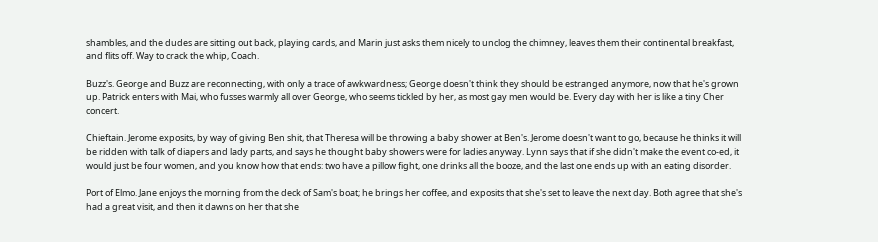shambles, and the dudes are sitting out back, playing cards, and Marin just asks them nicely to unclog the chimney, leaves them their continental breakfast, and flits off. Way to crack the whip, Coach.

Buzz's. George and Buzz are reconnecting, with only a trace of awkwardness; George doesn't think they should be estranged anymore, now that he's grown up. Patrick enters with Mai, who fusses warmly all over George, who seems tickled by her, as most gay men would be. Every day with her is like a tiny Cher concert.

Chieftain. Jerome exposits, by way of giving Ben shit, that Theresa will be throwing a baby shower at Ben's. Jerome doesn't want to go, because he thinks it will be ridden with talk of diapers and lady parts, and says he thought baby showers were for ladies anyway. Lynn says that if she didn't make the event co-ed, it would just be four women, and you know how that ends: two have a pillow fight, one drinks all the booze, and the last one ends up with an eating disorder.

Port of Elmo. Jane enjoys the morning from the deck of Sam's boat; he brings her coffee, and exposits that she's set to leave the next day. Both agree that she's had a great visit, and then it dawns on her that she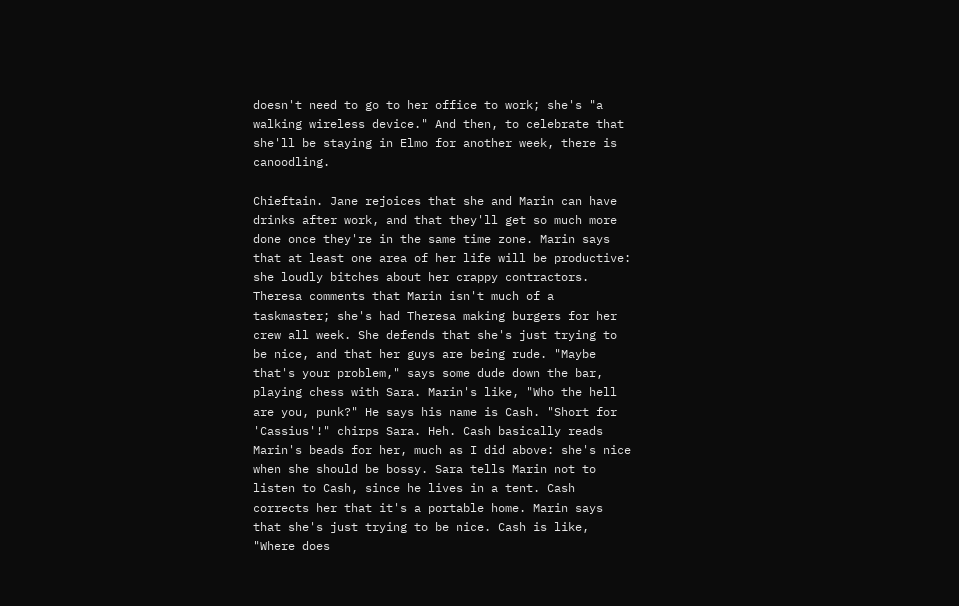doesn't need to go to her office to work; she's "a walking wireless device." And then, to celebrate that she'll be staying in Elmo for another week, there is canoodling.

Chieftain. Jane rejoices that she and Marin can have drinks after work, and that they'll get so much more done once they're in the same time zone. Marin says that at least one area of her life will be productive: she loudly bitches about her crappy contractors. Theresa comments that Marin isn't much of a taskmaster; she's had Theresa making burgers for her crew all week. She defends that she's just trying to be nice, and that her guys are being rude. "Maybe that's your problem," says some dude down the bar, playing chess with Sara. Marin's like, "Who the hell are you, punk?" He says his name is Cash. "Short for 'Cassius'!" chirps Sara. Heh. Cash basically reads Marin's beads for her, much as I did above: she's nice when she should be bossy. Sara tells Marin not to listen to Cash, since he lives in a tent. Cash corrects her that it's a portable home. Marin says that she's just trying to be nice. Cash is like, "Where does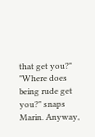that get you?" "Where does being rude get you?" snaps Marin. Anyway,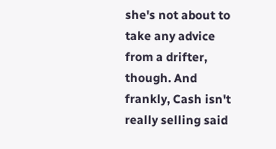she's not about to take any advice from a drifter, though. And frankly, Cash isn't really selling said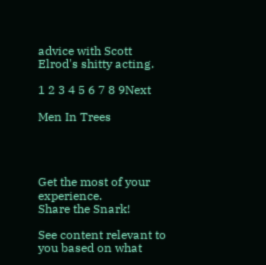advice with Scott Elrod's shitty acting.

1 2 3 4 5 6 7 8 9Next

Men In Trees




Get the most of your experience.
Share the Snark!

See content relevant to you based on what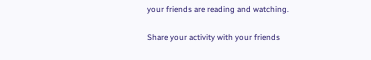your friends are reading and watching.

Share your activity with your friends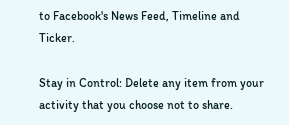to Facebook's News Feed, Timeline and Ticker.

Stay in Control: Delete any item from your activity that you choose not to share.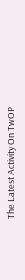The Latest Activity On TwOP